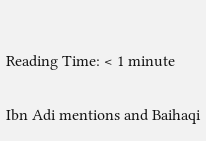Reading Time: < 1 minute

Ibn Adi mentions and Baihaqi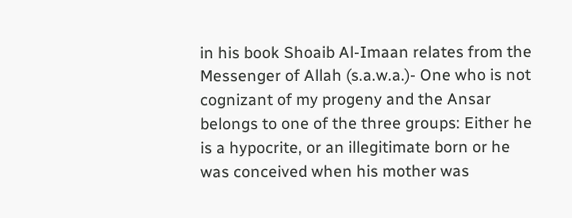in his book Shoaib Al-Imaan relates from the Messenger of Allah (s.a.w.a.)- One who is not cognizant of my progeny and the Ansar belongs to one of the three groups: Either he is a hypocrite, or an illegitimate born or he was conceived when his mother was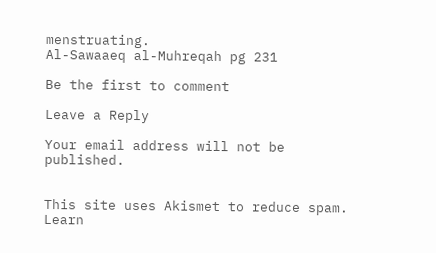menstruating.
Al-Sawaaeq al-Muhreqah pg 231

Be the first to comment

Leave a Reply

Your email address will not be published.


This site uses Akismet to reduce spam. Learn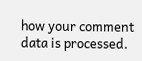how your comment data is processed.